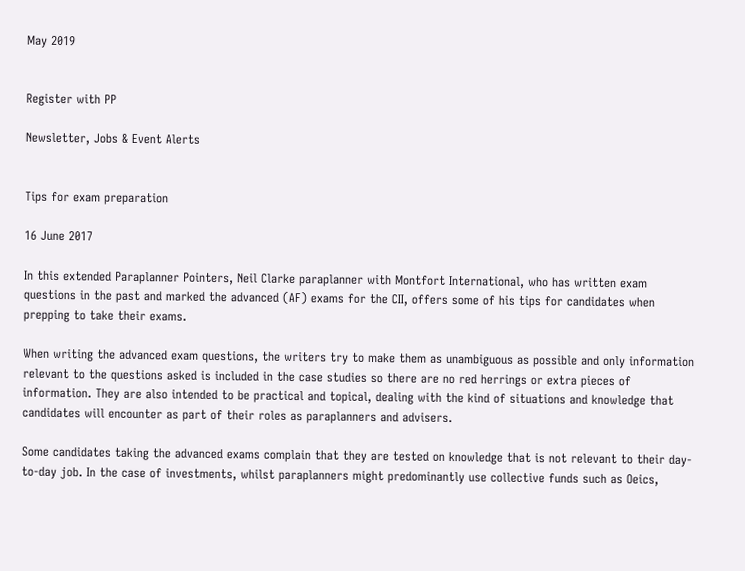May 2019


Register with PP

Newsletter, Jobs & Event Alerts


Tips for exam preparation

16 June 2017

In this extended Paraplanner Pointers, Neil Clarke paraplanner with Montfort International, who has written exam questions in the past and marked the advanced (AF) exams for the CII, offers some of his tips for candidates when prepping to take their exams.

When writing the advanced exam questions, the writers try to make them as unambiguous as possible and only information relevant to the questions asked is included in the case studies so there are no red herrings or extra pieces of information. They are also intended to be practical and topical, dealing with the kind of situations and knowledge that candidates will encounter as part of their roles as paraplanners and advisers.

Some candidates taking the advanced exams complain that they are tested on knowledge that is not relevant to their day-to-day job. In the case of investments, whilst paraplanners might predominantly use collective funds such as Oeics,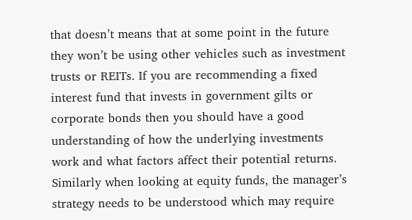that doesn’t means that at some point in the future they won’t be using other vehicles such as investment trusts or REITs. If you are recommending a fixed interest fund that invests in government gilts or corporate bonds then you should have a good understanding of how the underlying investments work and what factors affect their potential returns. Similarly when looking at equity funds, the manager’s strategy needs to be understood which may require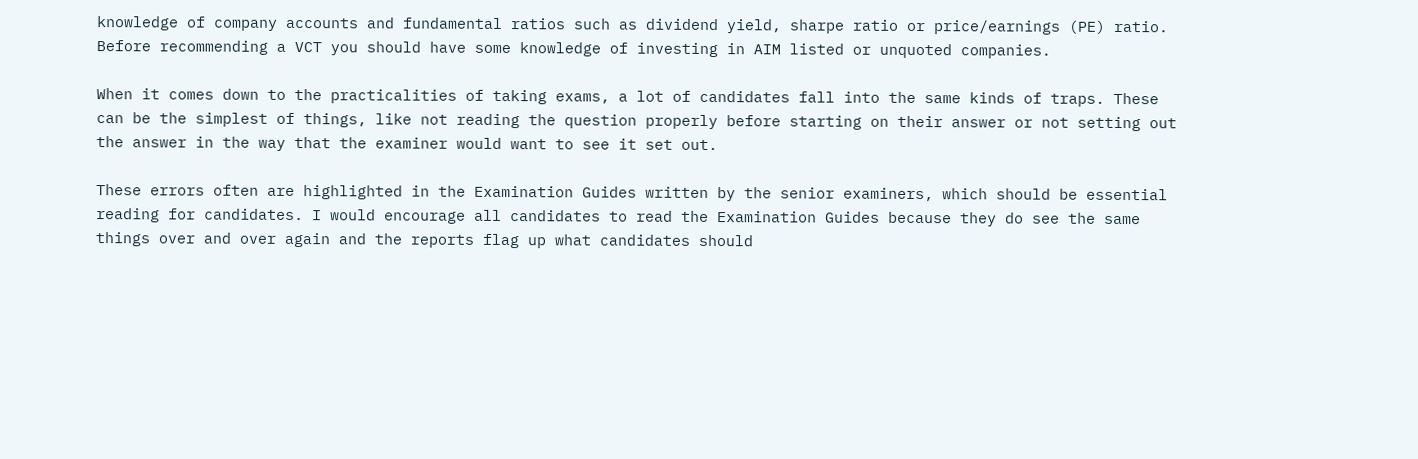knowledge of company accounts and fundamental ratios such as dividend yield, sharpe ratio or price/earnings (PE) ratio. Before recommending a VCT you should have some knowledge of investing in AIM listed or unquoted companies.

When it comes down to the practicalities of taking exams, a lot of candidates fall into the same kinds of traps. These can be the simplest of things, like not reading the question properly before starting on their answer or not setting out the answer in the way that the examiner would want to see it set out.

These errors often are highlighted in the Examination Guides written by the senior examiners, which should be essential reading for candidates. I would encourage all candidates to read the Examination Guides because they do see the same things over and over again and the reports flag up what candidates should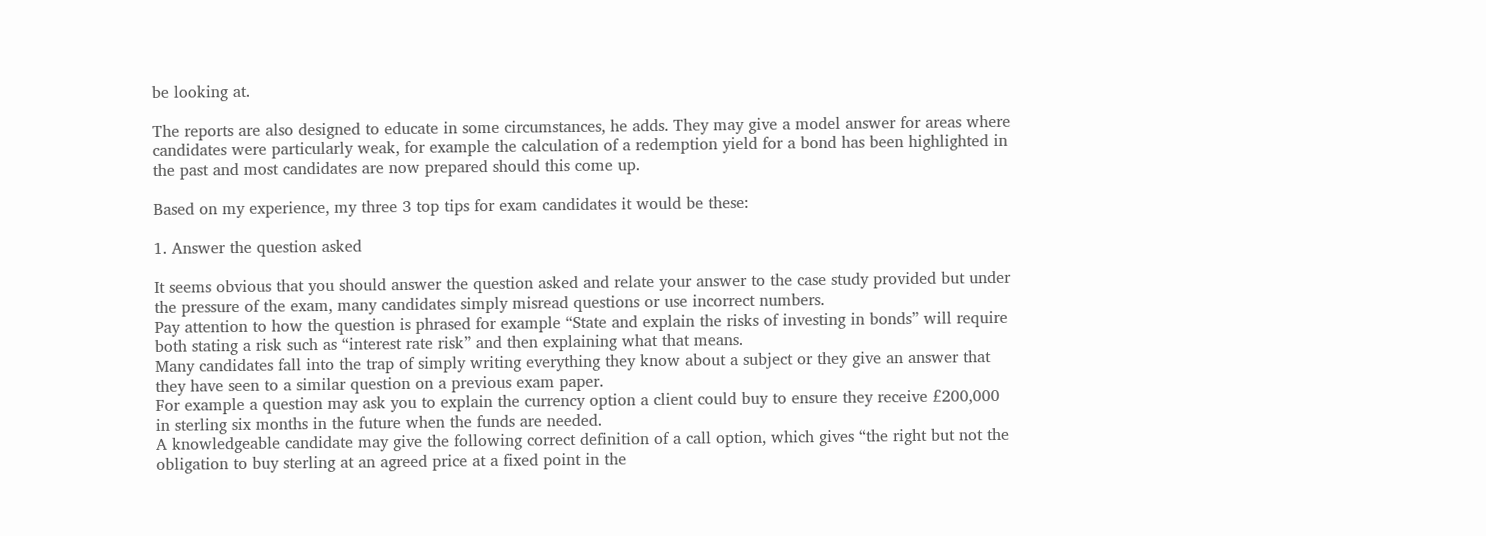be looking at.

The reports are also designed to educate in some circumstances, he adds. They may give a model answer for areas where candidates were particularly weak, for example the calculation of a redemption yield for a bond has been highlighted in the past and most candidates are now prepared should this come up.

Based on my experience, my three 3 top tips for exam candidates it would be these:

1. Answer the question asked

It seems obvious that you should answer the question asked and relate your answer to the case study provided but under the pressure of the exam, many candidates simply misread questions or use incorrect numbers.
Pay attention to how the question is phrased for example “State and explain the risks of investing in bonds” will require both stating a risk such as “interest rate risk” and then explaining what that means.
Many candidates fall into the trap of simply writing everything they know about a subject or they give an answer that they have seen to a similar question on a previous exam paper.
For example a question may ask you to explain the currency option a client could buy to ensure they receive £200,000 in sterling six months in the future when the funds are needed.
A knowledgeable candidate may give the following correct definition of a call option, which gives “the right but not the obligation to buy sterling at an agreed price at a fixed point in the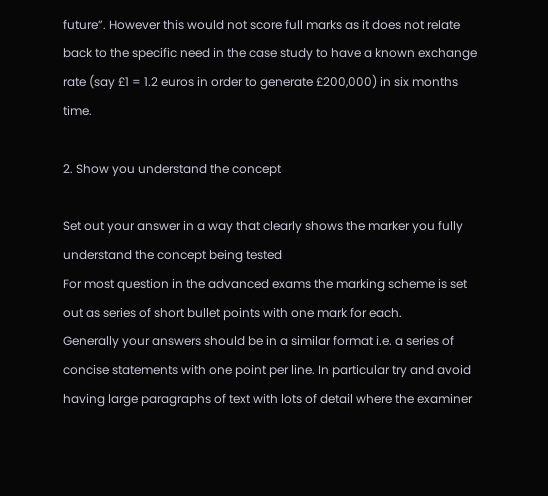future”. However this would not score full marks as it does not relate back to the specific need in the case study to have a known exchange rate (say £1 = 1.2 euros in order to generate £200,000) in six months time.

2. Show you understand the concept

Set out your answer in a way that clearly shows the marker you fully understand the concept being tested
For most question in the advanced exams the marking scheme is set out as series of short bullet points with one mark for each.
Generally your answers should be in a similar format i.e. a series of concise statements with one point per line. In particular try and avoid having large paragraphs of text with lots of detail where the examiner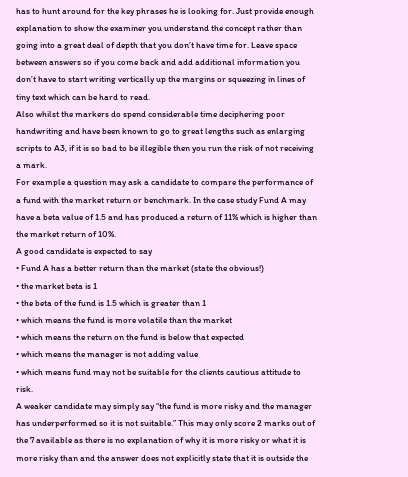has to hunt around for the key phrases he is looking for. Just provide enough explanation to show the examiner you understand the concept rather than going into a great deal of depth that you don’t have time for. Leave space between answers so if you come back and add additional information you don’t have to start writing vertically up the margins or squeezing in lines of tiny text which can be hard to read.
Also whilst the markers do spend considerable time deciphering poor handwriting and have been known to go to great lengths such as enlarging scripts to A3, if it is so bad to be illegible then you run the risk of not receiving a mark.
For example a question may ask a candidate to compare the performance of a fund with the market return or benchmark. In the case study Fund A may have a beta value of 1.5 and has produced a return of 11% which is higher than the market return of 10%.
A good candidate is expected to say
• Fund A has a better return than the market (state the obvious!)
• the market beta is 1
• the beta of the fund is 1.5 which is greater than 1
• which means the fund is more volatile than the market
• which means the return on the fund is below that expected
• which means the manager is not adding value
• which means fund may not be suitable for the clients cautious attitude to risk.
A weaker candidate may simply say “the fund is more risky and the manager has underperformed so it is not suitable.” This may only score 2 marks out of the 7 available as there is no explanation of why it is more risky or what it is more risky than and the answer does not explicitly state that it is outside the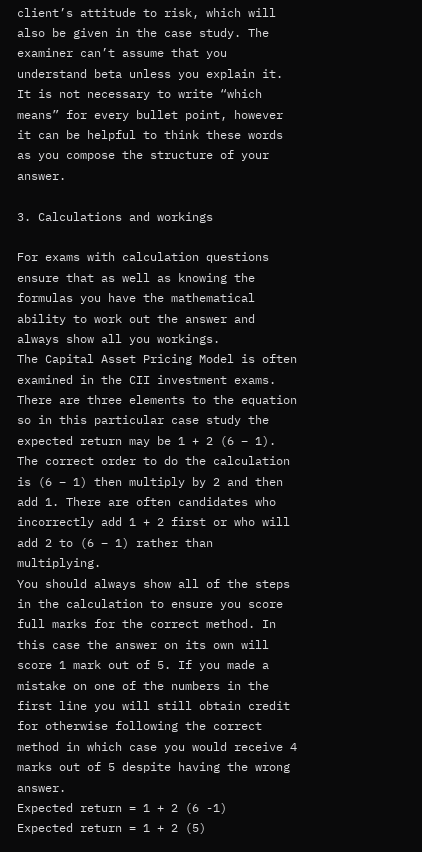client’s attitude to risk, which will also be given in the case study. The examiner can’t assume that you understand beta unless you explain it.
It is not necessary to write “which means” for every bullet point, however it can be helpful to think these words as you compose the structure of your answer.

3. Calculations and workings

For exams with calculation questions ensure that as well as knowing the formulas you have the mathematical ability to work out the answer and always show all you workings.
The Capital Asset Pricing Model is often examined in the CII investment exams. There are three elements to the equation so in this particular case study the expected return may be 1 + 2 (6 – 1).
The correct order to do the calculation is (6 – 1) then multiply by 2 and then add 1. There are often candidates who incorrectly add 1 + 2 first or who will add 2 to (6 – 1) rather than multiplying.
You should always show all of the steps in the calculation to ensure you score full marks for the correct method. In this case the answer on its own will score 1 mark out of 5. If you made a mistake on one of the numbers in the first line you will still obtain credit for otherwise following the correct method in which case you would receive 4 marks out of 5 despite having the wrong answer.
Expected return = 1 + 2 (6 -1)
Expected return = 1 + 2 (5)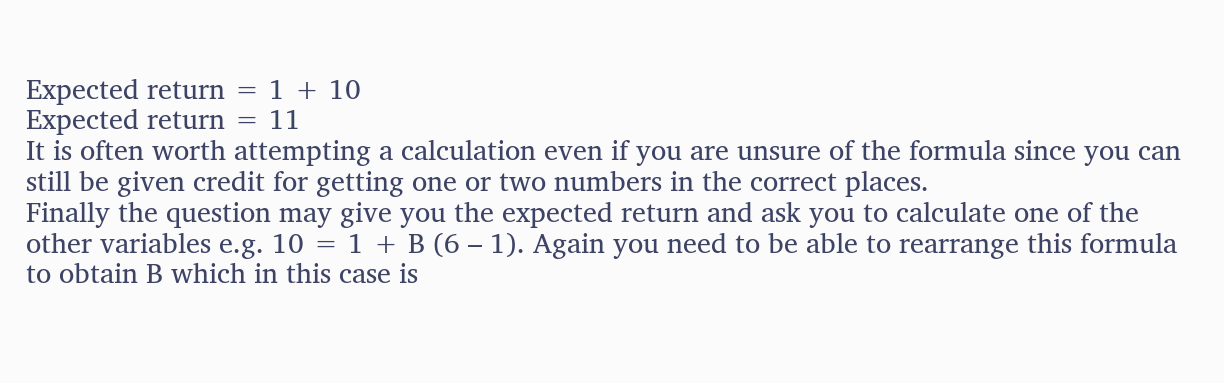Expected return = 1 + 10
Expected return = 11
It is often worth attempting a calculation even if you are unsure of the formula since you can still be given credit for getting one or two numbers in the correct places.
Finally the question may give you the expected return and ask you to calculate one of the other variables e.g. 10 = 1 + B (6 – 1). Again you need to be able to rearrange this formula to obtain B which in this case is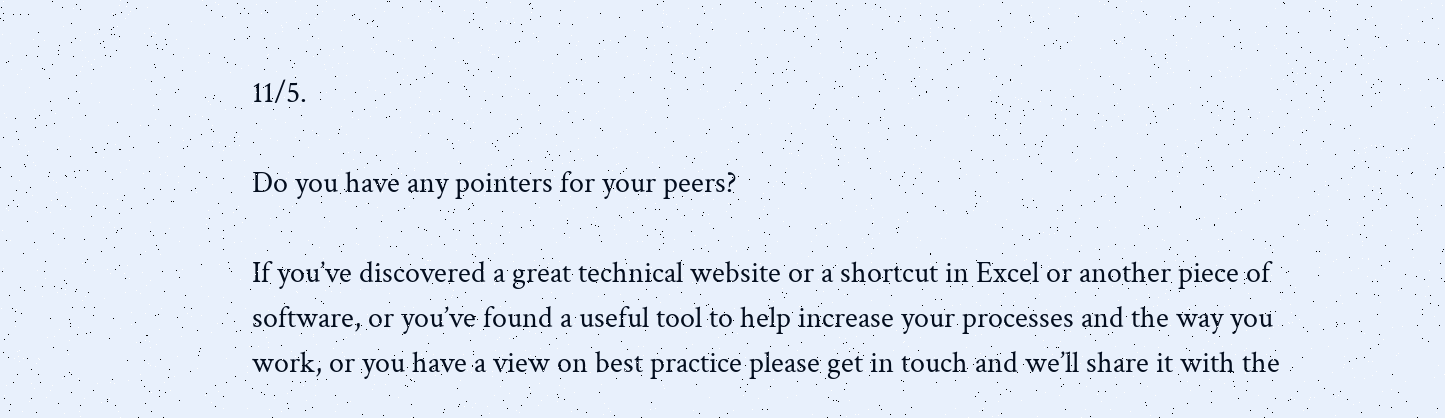11/5.

Do you have any pointers for your peers?

If you’ve discovered a great technical website or a shortcut in Excel or another piece of software, or you’ve found a useful tool to help increase your processes and the way you work, or you have a view on best practice please get in touch and we’ll share it with the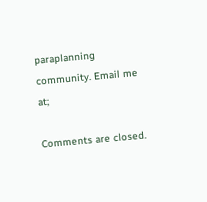paraplanning community. Email me at;

Comments are closed.